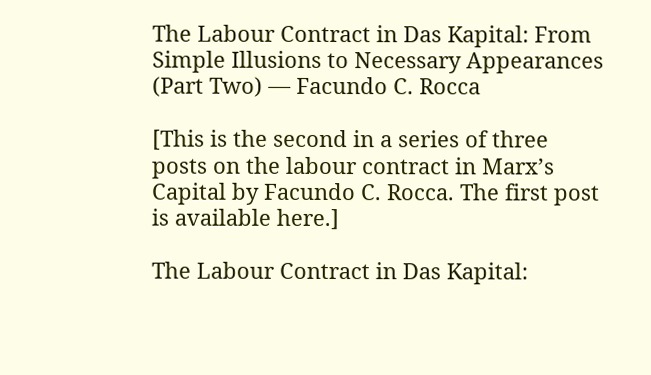The Labour Contract in Das Kapital: From Simple Illusions to Necessary Appearances (Part Two) — Facundo C. Rocca

[This is the second in a series of three posts on the labour contract in Marx’s Capital by Facundo C. Rocca. The first post is available here.]

The Labour Contract in Das Kapital: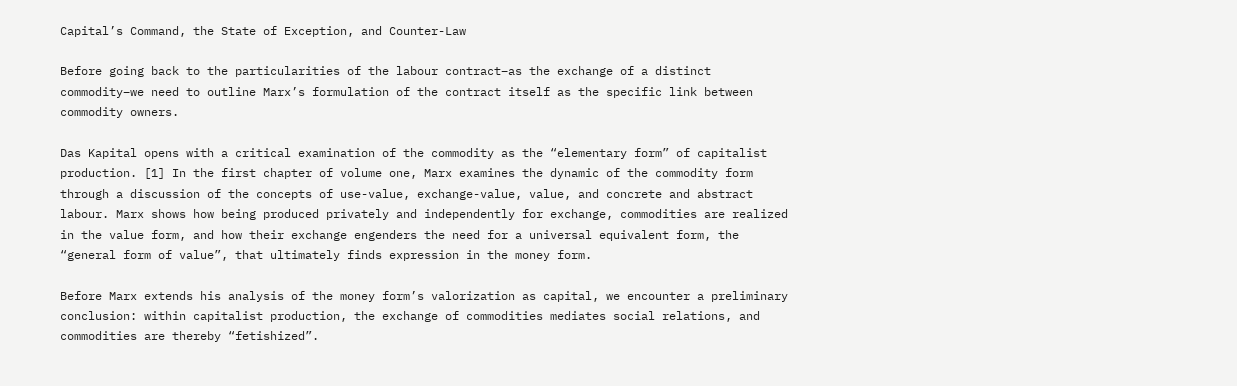Capital’s Command, the State of Exception, and Counter-Law

Before going back to the particularities of the labour contract–as the exchange of a distinct commodity–we need to outline Marx’s formulation of the contract itself as the specific link between commodity owners.

Das Kapital opens with a critical examination of the commodity as the “elementary form” of capitalist production. [1] In the first chapter of volume one, Marx examines the dynamic of the commodity form through a discussion of the concepts of use-value, exchange-value, value, and concrete and abstract labour. Marx shows how being produced privately and independently for exchange, commodities are realized in the value form, and how their exchange engenders the need for a universal equivalent form, the “general form of value”, that ultimately finds expression in the money form.

Before Marx extends his analysis of the money form’s valorization as capital, we encounter a preliminary conclusion: within capitalist production, the exchange of commodities mediates social relations, and commodities are thereby “fetishized”.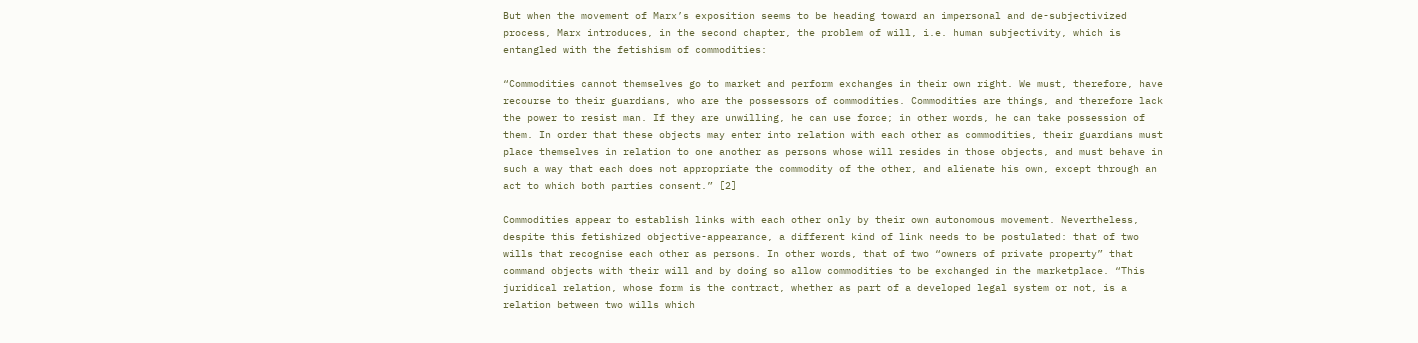But when the movement of Marx’s exposition seems to be heading toward an impersonal and de-subjectivized process, Marx introduces, in the second chapter, the problem of will, i.e. human subjectivity, which is entangled with the fetishism of commodities:

“Commodities cannot themselves go to market and perform exchanges in their own right. We must, therefore, have recourse to their guardians, who are the possessors of commodities. Commodities are things, and therefore lack the power to resist man. If they are unwilling, he can use force; in other words, he can take possession of them. In order that these objects may enter into relation with each other as commodities, their guardians must place themselves in relation to one another as persons whose will resides in those objects, and must behave in such a way that each does not appropriate the commodity of the other, and alienate his own, except through an act to which both parties consent.” [2]

Commodities appear to establish links with each other only by their own autonomous movement. Nevertheless, despite this fetishized objective-appearance, a different kind of link needs to be postulated: that of two wills that recognise each other as persons. In other words, that of two “owners of private property” that command objects with their will and by doing so allow commodities to be exchanged in the marketplace. “This juridical relation, whose form is the contract, whether as part of a developed legal system or not, is a relation between two wills which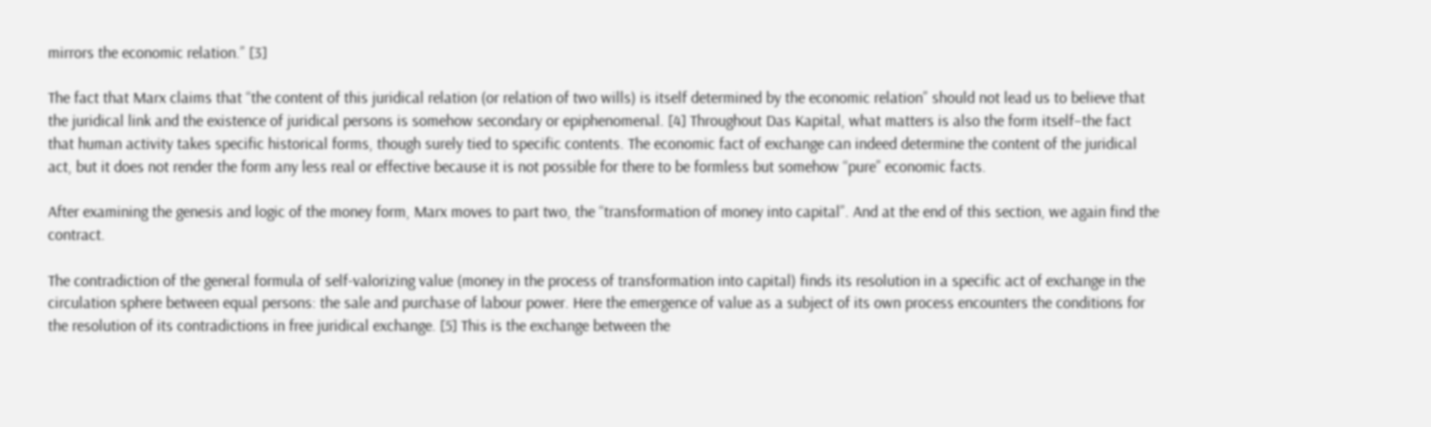mirrors the economic relation.” [3]

The fact that Marx claims that “the content of this juridical relation (or relation of two wills) is itself determined by the economic relation” should not lead us to believe that the juridical link and the existence of juridical persons is somehow secondary or epiphenomenal. [4] Throughout Das Kapital, what matters is also the form itself–the fact that human activity takes specific historical forms, though surely tied to specific contents. The economic fact of exchange can indeed determine the content of the juridical act, but it does not render the form any less real or effective because it is not possible for there to be formless but somehow “pure” economic facts.

After examining the genesis and logic of the money form, Marx moves to part two, the “transformation of money into capital”. And at the end of this section, we again find the contract.

The contradiction of the general formula of self-valorizing value (money in the process of transformation into capital) finds its resolution in a specific act of exchange in the circulation sphere between equal persons: the sale and purchase of labour power. Here the emergence of value as a subject of its own process encounters the conditions for the resolution of its contradictions in free juridical exchange. [5] This is the exchange between the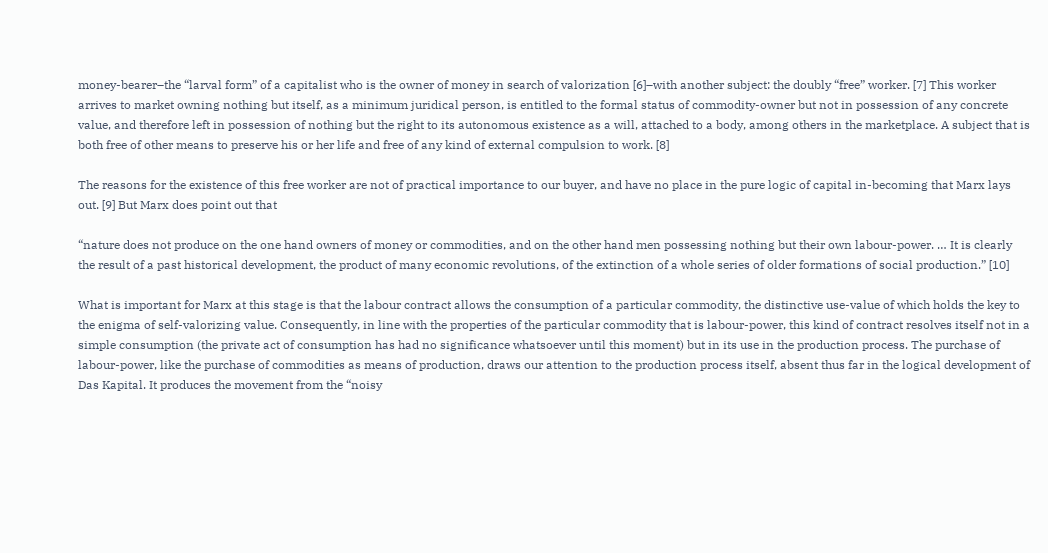money-bearer–the “larval form” of a capitalist who is the owner of money in search of valorization [6]–with another subject: the doubly “free” worker. [7] This worker arrives to market owning nothing but itself, as a minimum juridical person, is entitled to the formal status of commodity-owner but not in possession of any concrete value, and therefore left in possession of nothing but the right to its autonomous existence as a will, attached to a body, among others in the marketplace. A subject that is both free of other means to preserve his or her life and free of any kind of external compulsion to work. [8]

The reasons for the existence of this free worker are not of practical importance to our buyer, and have no place in the pure logic of capital in-becoming that Marx lays out. [9] But Marx does point out that

“nature does not produce on the one hand owners of money or commodities, and on the other hand men possessing nothing but their own labour-power. … It is clearly the result of a past historical development, the product of many economic revolutions, of the extinction of a whole series of older formations of social production.” [10]

What is important for Marx at this stage is that the labour contract allows the consumption of a particular commodity, the distinctive use-value of which holds the key to the enigma of self-valorizing value. Consequently, in line with the properties of the particular commodity that is labour-power, this kind of contract resolves itself not in a simple consumption (the private act of consumption has had no significance whatsoever until this moment) but in its use in the production process. The purchase of labour-power, like the purchase of commodities as means of production, draws our attention to the production process itself, absent thus far in the logical development of Das Kapital. It produces the movement from the “noisy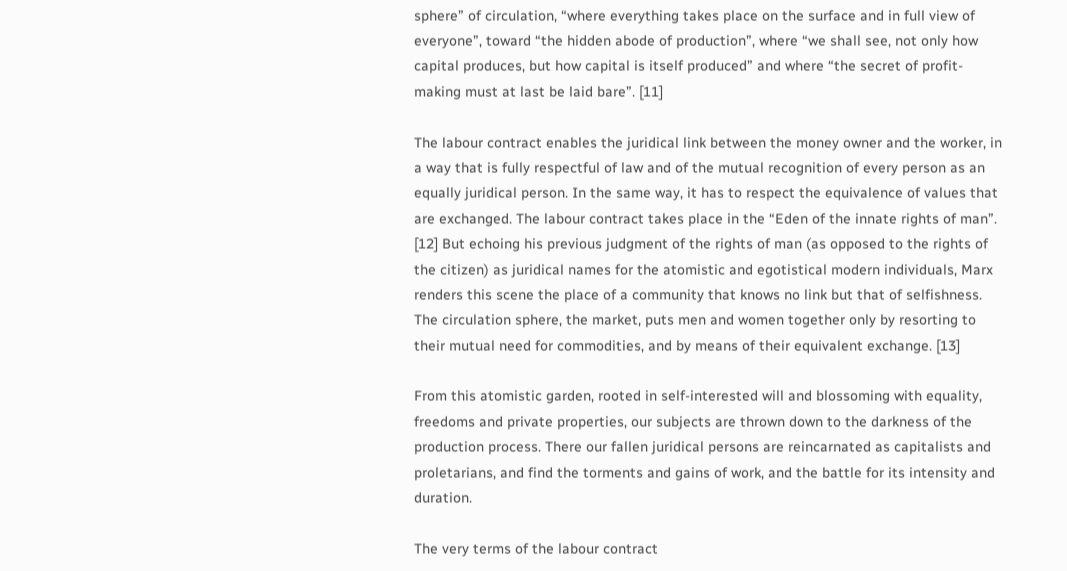sphere” of circulation, “where everything takes place on the surface and in full view of everyone”, toward “the hidden abode of production”, where “we shall see, not only how capital produces, but how capital is itself produced” and where “the secret of profit-making must at last be laid bare”. [11]

The labour contract enables the juridical link between the money owner and the worker, in a way that is fully respectful of law and of the mutual recognition of every person as an equally juridical person. In the same way, it has to respect the equivalence of values that are exchanged. The labour contract takes place in the “Eden of the innate rights of man”. [12] But echoing his previous judgment of the rights of man (as opposed to the rights of the citizen) as juridical names for the atomistic and egotistical modern individuals, Marx renders this scene the place of a community that knows no link but that of selfishness. The circulation sphere, the market, puts men and women together only by resorting to their mutual need for commodities, and by means of their equivalent exchange. [13]

From this atomistic garden, rooted in self-interested will and blossoming with equality, freedoms and private properties, our subjects are thrown down to the darkness of the production process. There our fallen juridical persons are reincarnated as capitalists and proletarians, and find the torments and gains of work, and the battle for its intensity and duration.

The very terms of the labour contract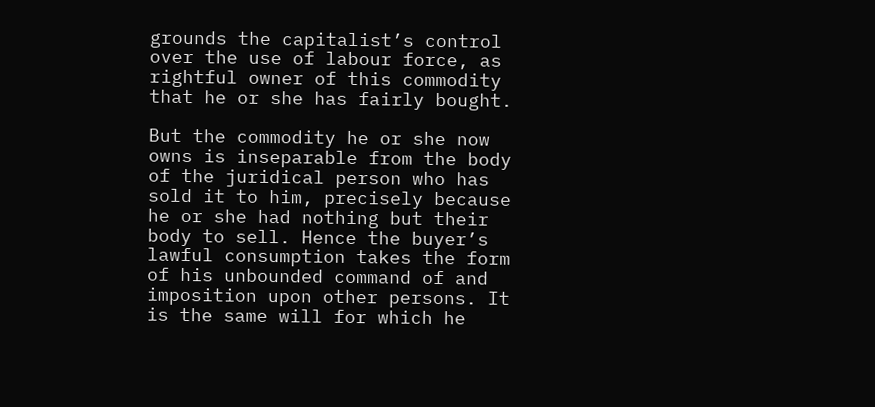grounds the capitalist’s control over the use of labour force, as rightful owner of this commodity that he or she has fairly bought.

But the commodity he or she now owns is inseparable from the body of the juridical person who has sold it to him, precisely because he or she had nothing but their body to sell. Hence the buyer’s lawful consumption takes the form of his unbounded command of and imposition upon other persons. It is the same will for which he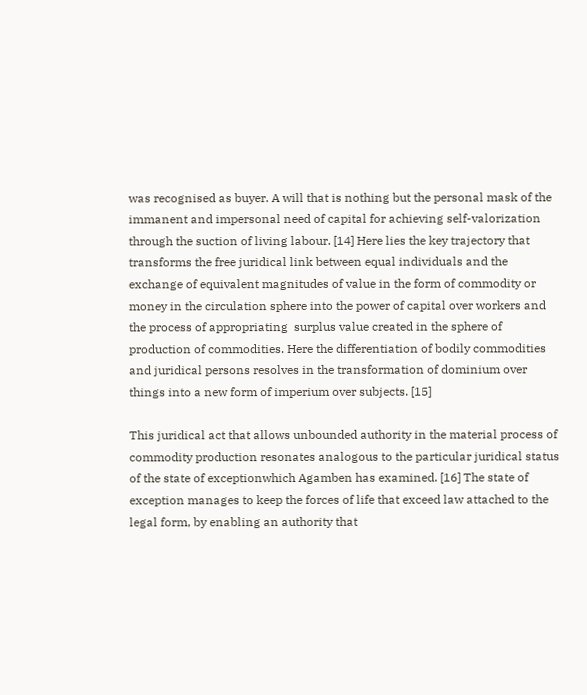was recognised as buyer. A will that is nothing but the personal mask of the immanent and impersonal need of capital for achieving self-valorization through the suction of living labour. [14] Here lies the key trajectory that transforms the free juridical link between equal individuals and the exchange of equivalent magnitudes of value in the form of commodity or money in the circulation sphere into the power of capital over workers and the process of appropriating  surplus value created in the sphere of production of commodities. Here the differentiation of bodily commodities and juridical persons resolves in the transformation of dominium over things into a new form of imperium over subjects. [15]

This juridical act that allows unbounded authority in the material process of commodity production resonates analogous to the particular juridical status of the state of exceptionwhich Agamben has examined. [16] The state of exception manages to keep the forces of life that exceed law attached to the legal form, by enabling an authority that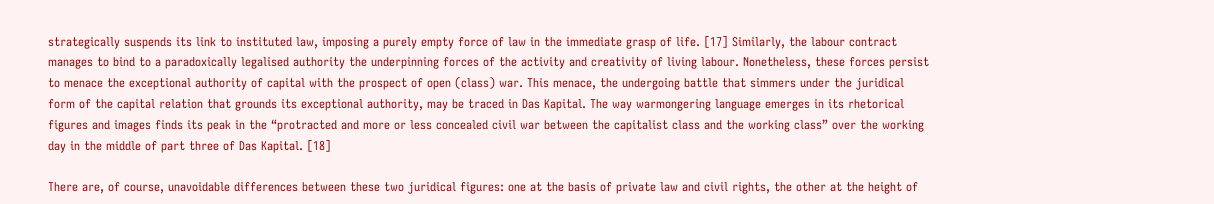strategically suspends its link to instituted law, imposing a purely empty force of law in the immediate grasp of life. [17] Similarly, the labour contract manages to bind to a paradoxically legalised authority the underpinning forces of the activity and creativity of living labour. Nonetheless, these forces persist to menace the exceptional authority of capital with the prospect of open (class) war. This menace, the undergoing battle that simmers under the juridical form of the capital relation that grounds its exceptional authority, may be traced in Das Kapital. The way warmongering language emerges in its rhetorical figures and images finds its peak in the “protracted and more or less concealed civil war between the capitalist class and the working class” over the working day in the middle of part three of Das Kapital. [18]

There are, of course, unavoidable differences between these two juridical figures: one at the basis of private law and civil rights, the other at the height of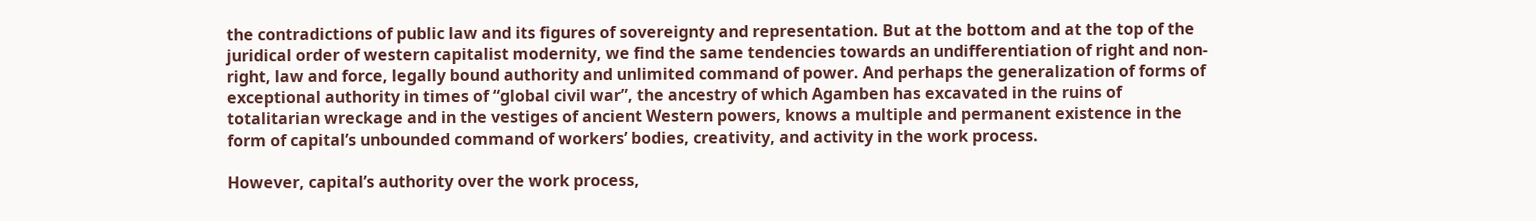the contradictions of public law and its figures of sovereignty and representation. But at the bottom and at the top of the juridical order of western capitalist modernity, we find the same tendencies towards an undifferentiation of right and non-right, law and force, legally bound authority and unlimited command of power. And perhaps the generalization of forms of exceptional authority in times of “global civil war”, the ancestry of which Agamben has excavated in the ruins of totalitarian wreckage and in the vestiges of ancient Western powers, knows a multiple and permanent existence in the form of capital’s unbounded command of workers’ bodies, creativity, and activity in the work process.

However, capital’s authority over the work process,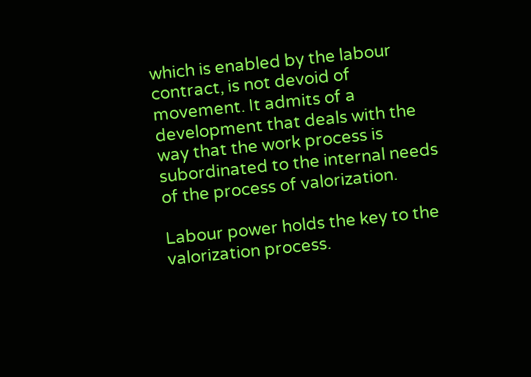which is enabled by the labour contract, is not devoid of movement. It admits of a development that deals with the way that the work process is subordinated to the internal needs of the process of valorization.

Labour power holds the key to the valorization process.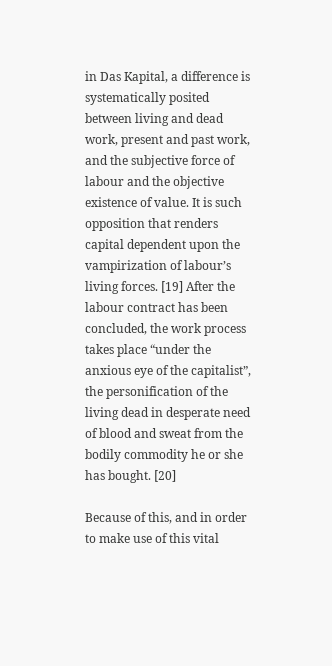in Das Kapital, a difference is systematically posited between living and dead work, present and past work, and the subjective force of labour and the objective existence of value. It is such opposition that renders capital dependent upon the vampirization of labour’s living forces. [19] After the labour contract has been concluded, the work process takes place “under the anxious eye of the capitalist”, the personification of the living dead in desperate need of blood and sweat from the bodily commodity he or she has bought. [20]

Because of this, and in order to make use of this vital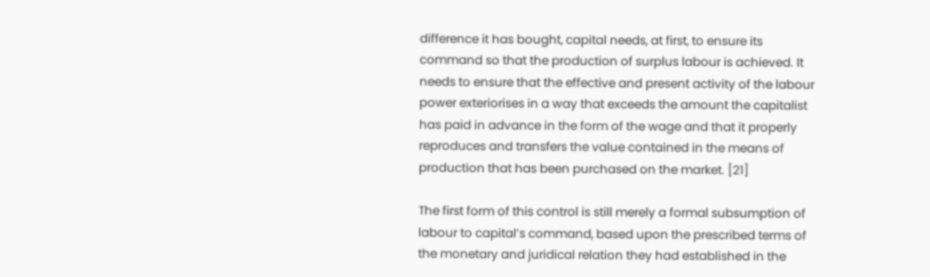difference it has bought, capital needs, at first, to ensure its command so that the production of surplus labour is achieved. It needs to ensure that the effective and present activity of the labour power exteriorises in a way that exceeds the amount the capitalist has paid in advance in the form of the wage and that it properly reproduces and transfers the value contained in the means of production that has been purchased on the market. [21]

The first form of this control is still merely a formal subsumption of labour to capital’s command, based upon the prescribed terms of the monetary and juridical relation they had established in the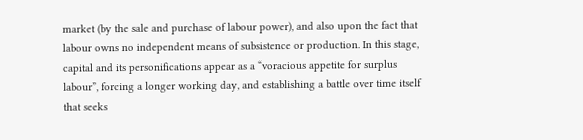market (by the sale and purchase of labour power), and also upon the fact that labour owns no independent means of subsistence or production. In this stage, capital and its personifications appear as a “voracious appetite for surplus labour”, forcing a longer working day, and establishing a battle over time itself that seeks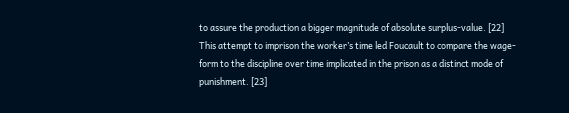to assure the production a bigger magnitude of absolute surplus-value. [22] This attempt to imprison the worker’s time led Foucault to compare the wage-form to the discipline over time implicated in the prison as a distinct mode of punishment. [23]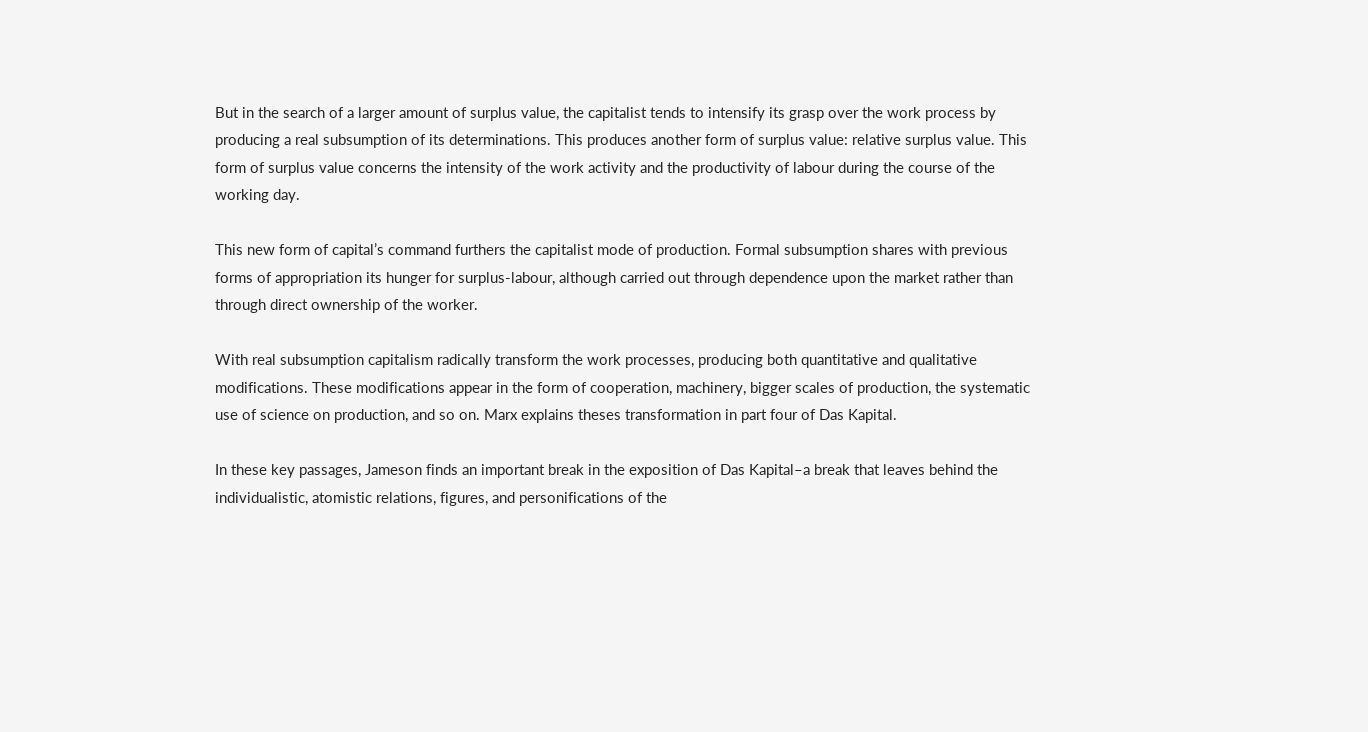But in the search of a larger amount of surplus value, the capitalist tends to intensify its grasp over the work process by producing a real subsumption of its determinations. This produces another form of surplus value: relative surplus value. This form of surplus value concerns the intensity of the work activity and the productivity of labour during the course of the working day.

This new form of capital’s command furthers the capitalist mode of production. Formal subsumption shares with previous forms of appropriation its hunger for surplus-labour, although carried out through dependence upon the market rather than through direct ownership of the worker.

With real subsumption capitalism radically transform the work processes, producing both quantitative and qualitative modifications. These modifications appear in the form of cooperation, machinery, bigger scales of production, the systematic use of science on production, and so on. Marx explains theses transformation in part four of Das Kapital.

In these key passages, Jameson finds an important break in the exposition of Das Kapital–a break that leaves behind the individualistic, atomistic relations, figures, and personifications of the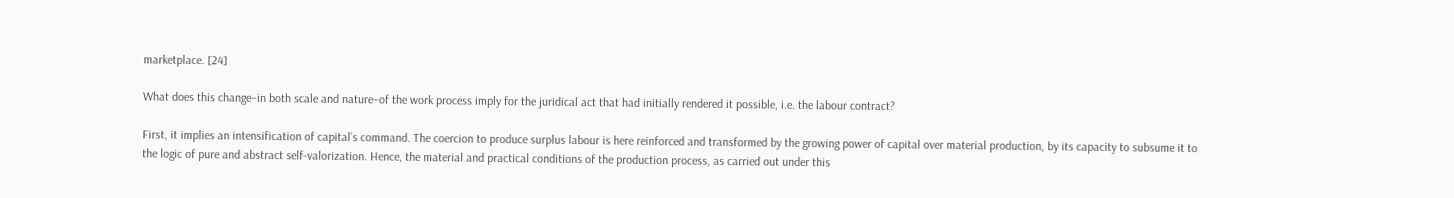marketplace. [24]

What does this change–in both scale and nature–of the work process imply for the juridical act that had initially rendered it possible, i.e. the labour contract?

First, it implies an intensification of capital’s command. The coercion to produce surplus labour is here reinforced and transformed by the growing power of capital over material production, by its capacity to subsume it to the logic of pure and abstract self-valorization. Hence, the material and practical conditions of the production process, as carried out under this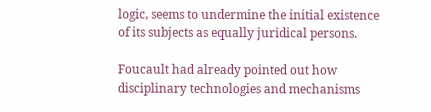logic, seems to undermine the initial existence of its subjects as equally juridical persons.

Foucault had already pointed out how disciplinary technologies and mechanisms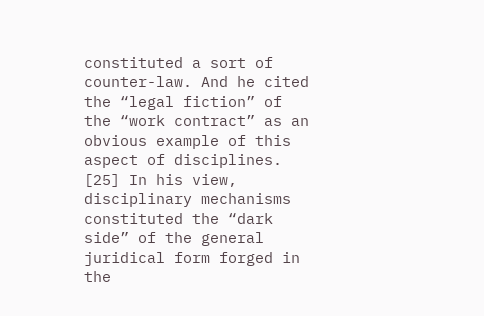constituted a sort of counter-law. And he cited the “legal fiction” of the “work contract” as an obvious example of this aspect of disciplines. [25] In his view, disciplinary mechanisms constituted the “dark side” of the general juridical form forged in the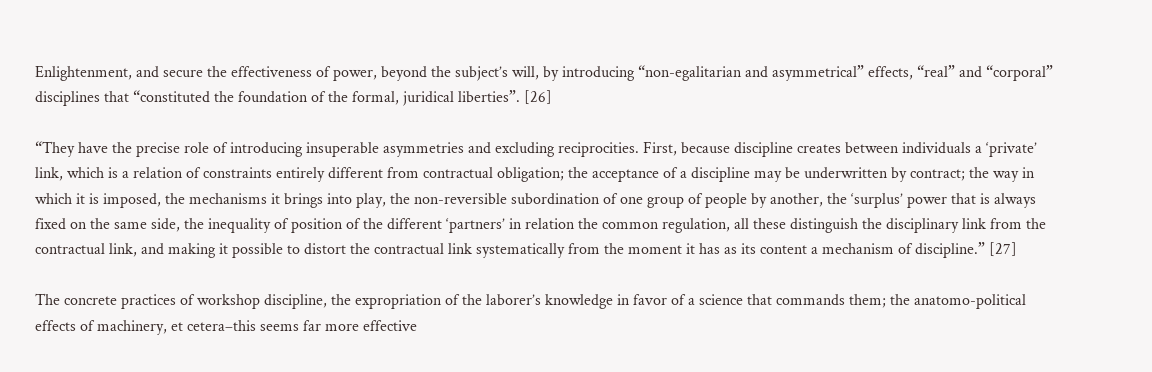Enlightenment, and secure the effectiveness of power, beyond the subject’s will, by introducing “non-egalitarian and asymmetrical” effects, “real” and “corporal” disciplines that “constituted the foundation of the formal, juridical liberties”. [26]

“They have the precise role of introducing insuperable asymmetries and excluding reciprocities. First, because discipline creates between individuals a ‘private’ link, which is a relation of constraints entirely different from contractual obligation; the acceptance of a discipline may be underwritten by contract; the way in which it is imposed, the mechanisms it brings into play, the non-reversible subordination of one group of people by another, the ‘surplus’ power that is always fixed on the same side, the inequality of position of the different ‘partners’ in relation the common regulation, all these distinguish the disciplinary link from the contractual link, and making it possible to distort the contractual link systematically from the moment it has as its content a mechanism of discipline.” [27]

The concrete practices of workshop discipline, the expropriation of the laborer’s knowledge in favor of a science that commands them; the anatomo-political effects of machinery, et cetera–this seems far more effective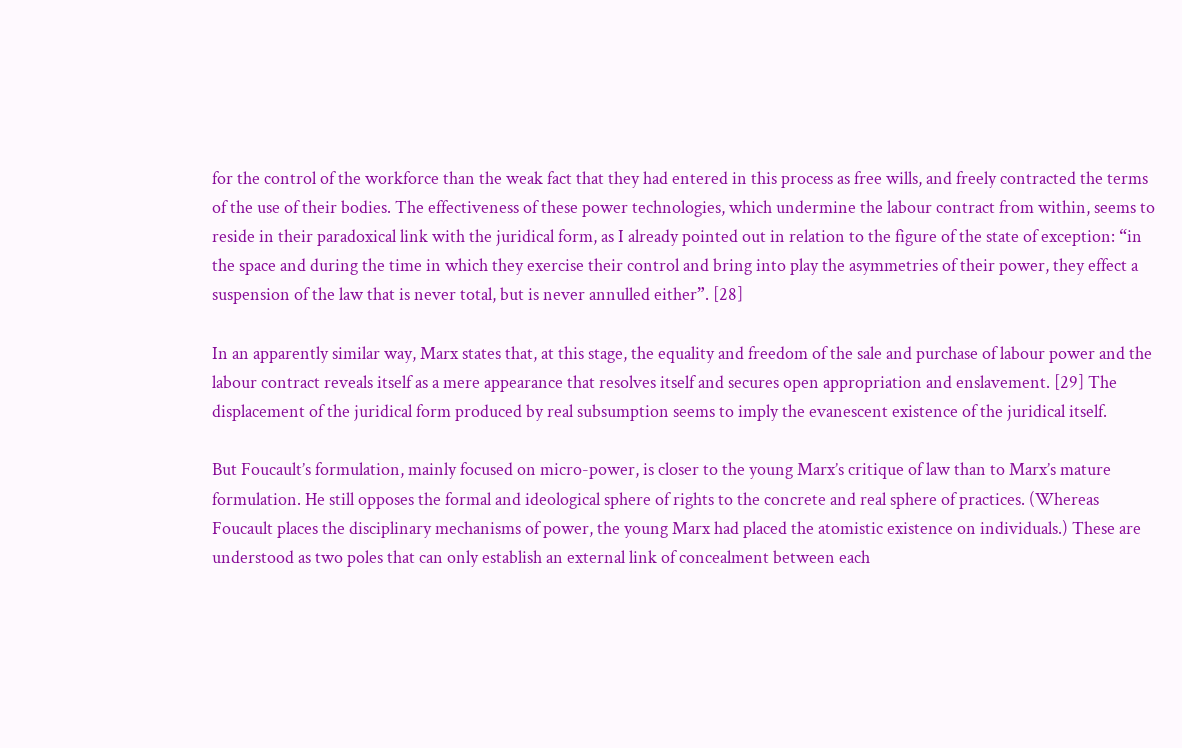for the control of the workforce than the weak fact that they had entered in this process as free wills, and freely contracted the terms of the use of their bodies. The effectiveness of these power technologies, which undermine the labour contract from within, seems to reside in their paradoxical link with the juridical form, as I already pointed out in relation to the figure of the state of exception: “in the space and during the time in which they exercise their control and bring into play the asymmetries of their power, they effect a suspension of the law that is never total, but is never annulled either”. [28]

In an apparently similar way, Marx states that, at this stage, the equality and freedom of the sale and purchase of labour power and the labour contract reveals itself as a mere appearance that resolves itself and secures open appropriation and enslavement. [29] The displacement of the juridical form produced by real subsumption seems to imply the evanescent existence of the juridical itself.

But Foucault’s formulation, mainly focused on micro-power, is closer to the young Marx’s critique of law than to Marx’s mature formulation. He still opposes the formal and ideological sphere of rights to the concrete and real sphere of practices. (Whereas Foucault places the disciplinary mechanisms of power, the young Marx had placed the atomistic existence on individuals.) These are understood as two poles that can only establish an external link of concealment between each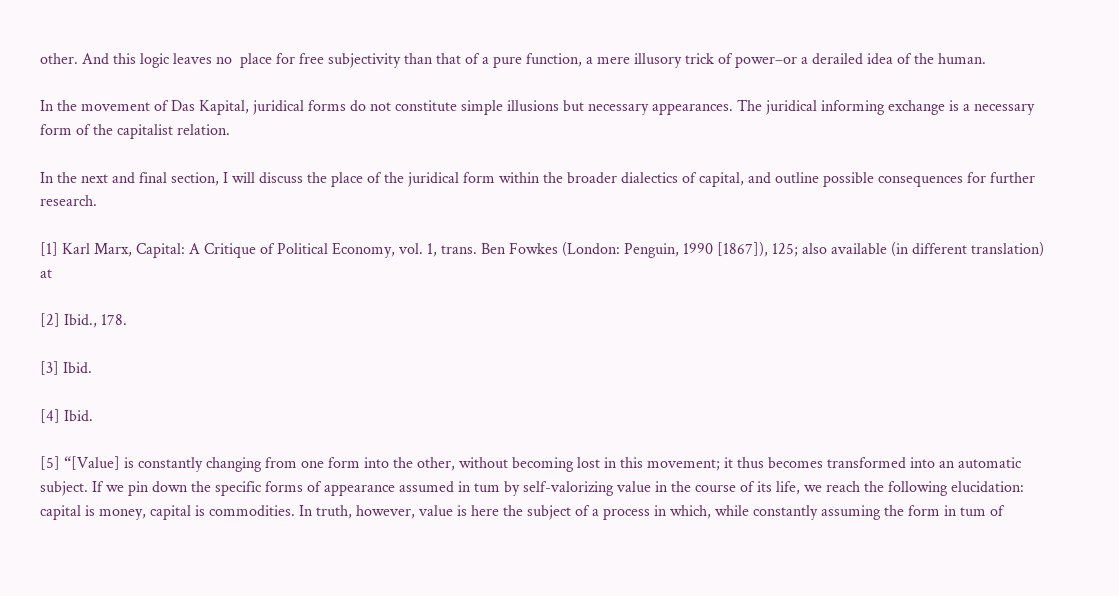other. And this logic leaves no  place for free subjectivity than that of a pure function, a mere illusory trick of power–or a derailed idea of the human.

In the movement of Das Kapital, juridical forms do not constitute simple illusions but necessary appearances. The juridical informing exchange is a necessary form of the capitalist relation.

In the next and final section, I will discuss the place of the juridical form within the broader dialectics of capital, and outline possible consequences for further research.

[1] Karl Marx, Capital: A Critique of Political Economy, vol. 1, trans. Ben Fowkes (London: Penguin, 1990 [1867]), 125; also available (in different translation) at

[2] Ibid., 178.

[3] Ibid.

[4] Ibid.

[5] “[Value] is constantly changing from one form into the other, without becoming lost in this movement; it thus becomes transformed into an automatic subject. If we pin down the specific forms of appearance assumed in tum by self-valorizing value in the course of its life, we reach the following elucidation: capital is money, capital is commodities. In truth, however, value is here the subject of a process in which, while constantly assuming the form in tum of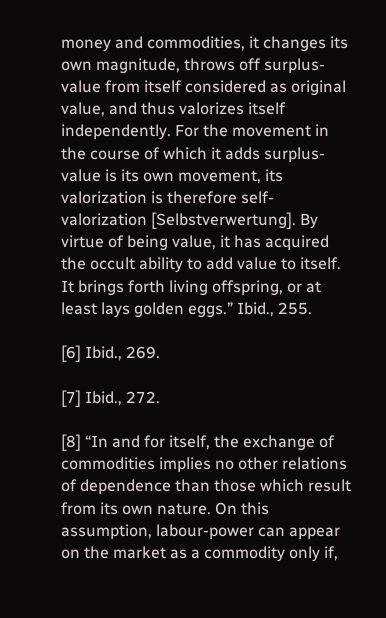money and commodities, it changes its own magnitude, throws off surplus-value from itself considered as original value, and thus valorizes itself independently. For the movement in the course of which it adds surplus-value is its own movement, its valorization is therefore self-valorization [Selbstverwertung]. By virtue of being value, it has acquired the occult ability to add value to itself. It brings forth living offspring, or at least lays golden eggs.” Ibid., 255.

[6] Ibid., 269.

[7] Ibid., 272.

[8] “In and for itself, the exchange of commodities implies no other relations of dependence than those which result from its own nature. On this assumption, labour-power can appear on the market as a commodity only if,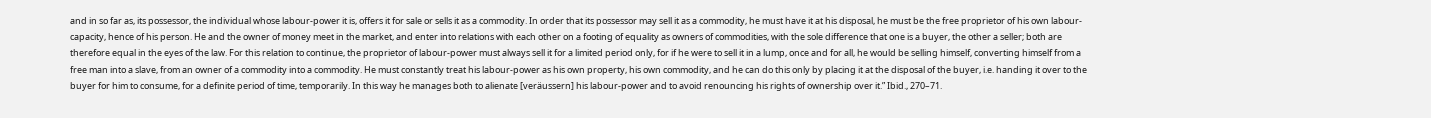and in so far as, its possessor, the individual whose labour-power it is, offers it for sale or sells it as a commodity. In order that its possessor may sell it as a commodity, he must have it at his disposal, he must be the free proprietor of his own labour-capacity, hence of his person. He and the owner of money meet in the market, and enter into relations with each other on a footing of equality as owners of commodities, with the sole difference that one is a buyer, the other a seller; both are therefore equal in the eyes of the law. For this relation to continue, the proprietor of labour-power must always sell it for a limited period only, for if he were to sell it in a lump, once and for all, he would be selling himself, converting himself from a free man into a slave, from an owner of a commodity into a commodity. He must constantly treat his labour-power as his own property, his own commodity, and he can do this only by placing it at the disposal of the buyer, i.e. handing it over to the buyer for him to consume, for a definite period of time, temporarily. In this way he manages both to alienate [veräussern] his labour-power and to avoid renouncing his rights of ownership over it.” Ibid., 270–71.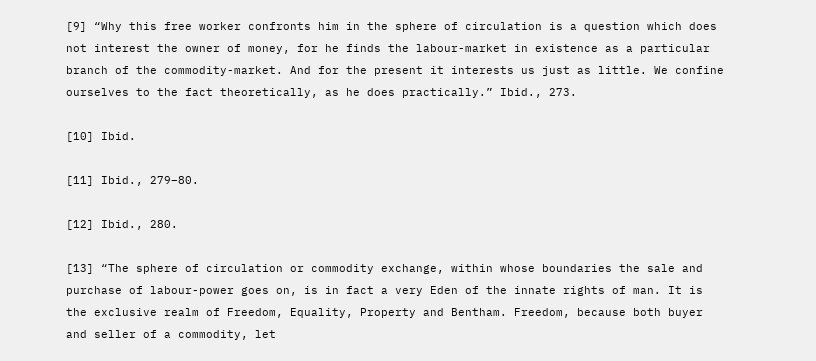[9] “Why this free worker confronts him in the sphere of circulation is a question which does not interest the owner of money, for he finds the labour-market in existence as a particular branch of the commodity-market. And for the present it interests us just as little. We confine ourselves to the fact theoretically, as he does practically.” Ibid., 273.

[10] Ibid.

[11] Ibid., 279–80.

[12] Ibid., 280.

[13] “The sphere of circulation or commodity exchange, within whose boundaries the sale and purchase of labour-power goes on, is in fact a very Eden of the innate rights of man. It is the exclusive realm of Freedom, Equality, Property and Bentham. Freedom, because both buyer and seller of a commodity, let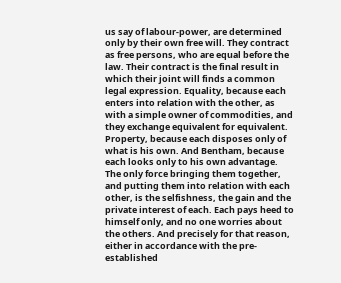us say of labour-power, are determined only by their own free will. They contract as free persons, who are equal before the law. Their contract is the final result in which their joint will finds a common legal expression. Equality, because each enters into relation with the other, as with a simple owner of commodities, and they exchange equivalent for equivalent. Property, because each disposes only of what is his own. And Bentham, because each looks only to his own advantage. The only force bringing them together, and putting them into relation with each other, is the selfishness, the gain and the private interest of each. Each pays heed to himself only, and no one worries about the others. And precisely for that reason, either in accordance with the pre-established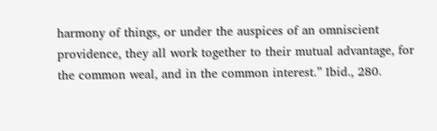harmony of things, or under the auspices of an omniscient providence, they all work together to their mutual advantage, for the common weal, and in the common interest.” Ibid., 280.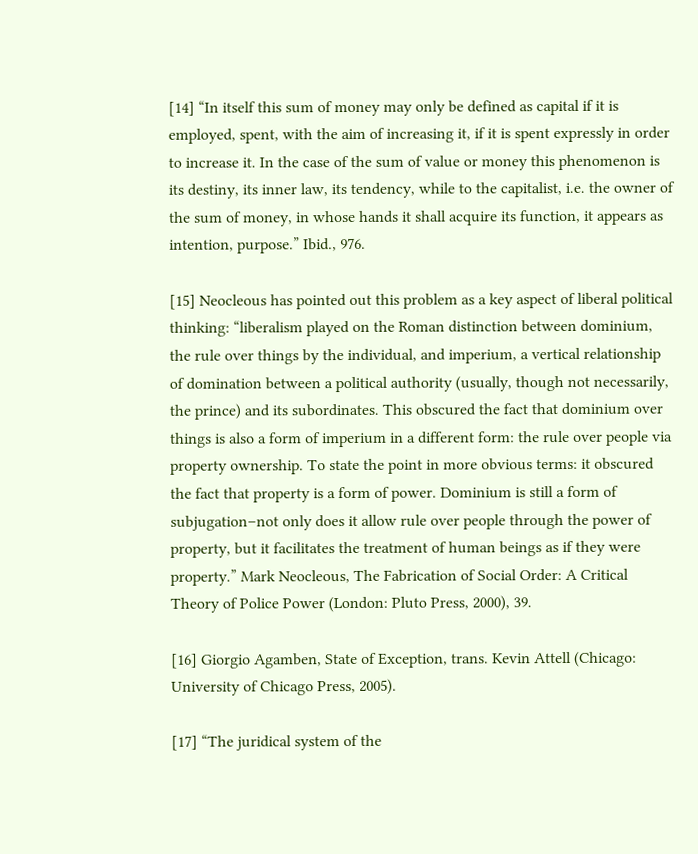[14] “In itself this sum of money may only be defined as capital if it is employed, spent, with the aim of increasing it, if it is spent expressly in order to increase it. In the case of the sum of value or money this phenomenon is its destiny, its inner law, its tendency, while to the capitalist, i.e. the owner of the sum of money, in whose hands it shall acquire its function, it appears as intention, purpose.” Ibid., 976.

[15] Neocleous has pointed out this problem as a key aspect of liberal political thinking: “liberalism played on the Roman distinction between dominium, the rule over things by the individual, and imperium, a vertical relationship of domination between a political authority (usually, though not necessarily, the prince) and its subordinates. This obscured the fact that dominium over things is also a form of imperium in a different form: the rule over people via property ownership. To state the point in more obvious terms: it obscured the fact that property is a form of power. Dominium is still a form of subjugation–not only does it allow rule over people through the power of property, but it facilitates the treatment of human beings as if they were property.” Mark Neocleous, The Fabrication of Social Order: A Critical Theory of Police Power (London: Pluto Press, 2000), 39.

[16] Giorgio Agamben, State of Exception, trans. Kevin Attell (Chicago: University of Chicago Press, 2005).

[17] “The juridical system of the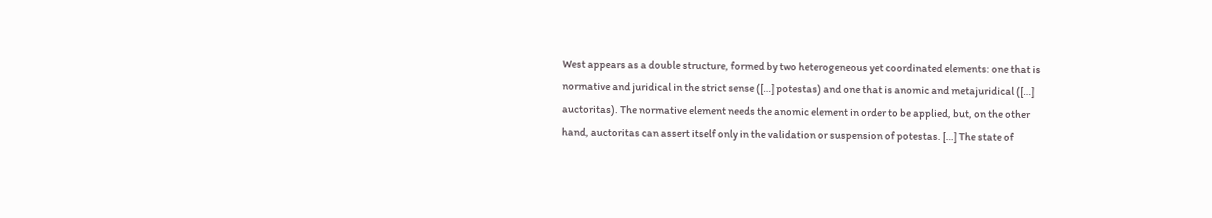West appears as a double structure, formed by two heterogeneous yet coordinated elements: one that is normative and juridical in the strict sense ([…] potestas) and one that is anomic and metajuridical ([…] auctoritas). The normative element needs the anomic element in order to be applied, but, on the other hand, auctoritas can assert itself only in the validation or suspension of potestas. […] The state of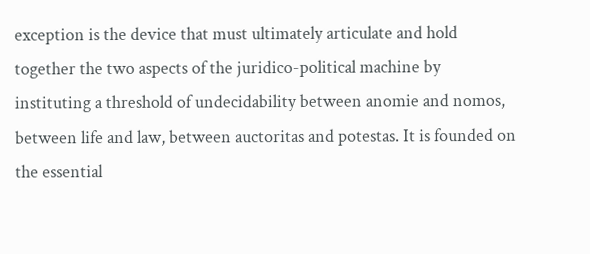exception is the device that must ultimately articulate and hold together the two aspects of the juridico-political machine by instituting a threshold of undecidability between anomie and nomos, between life and law, between auctoritas and potestas. It is founded on the essential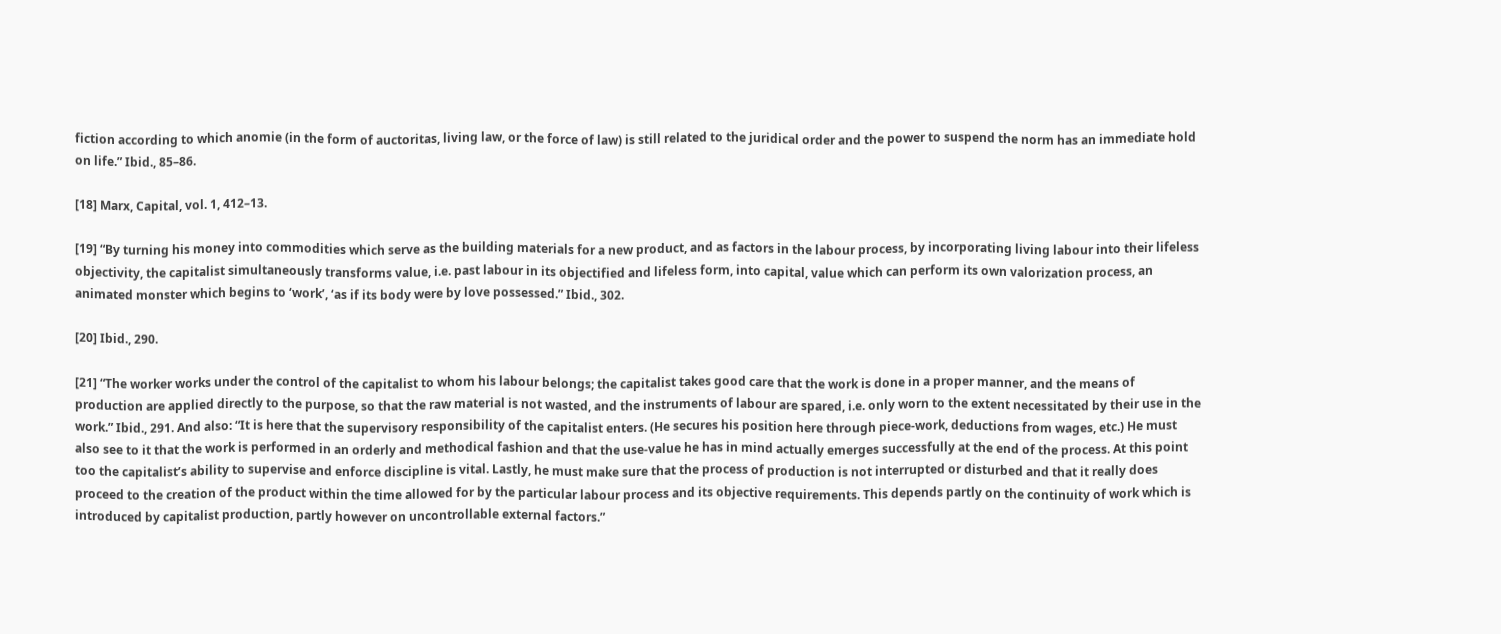fiction according to which anomie (in the form of auctoritas, living law, or the force of law) is still related to the juridical order and the power to suspend the norm has an immediate hold on life.” Ibid., 85–86.

[18] Marx, Capital, vol. 1, 412–13.

[19] “By turning his money into commodities which serve as the building materials for a new product, and as factors in the labour process, by incorporating living labour into their lifeless objectivity, the capitalist simultaneously transforms value, i.e. past labour in its objectified and lifeless form, into capital, value which can perform its own valorization process, an animated monster which begins to ‘work’, ‘as if its body were by love possessed.” Ibid., 302.

[20] Ibid., 290.

[21] “The worker works under the control of the capitalist to whom his labour belongs; the capitalist takes good care that the work is done in a proper manner, and the means of production are applied directly to the purpose, so that the raw material is not wasted, and the instruments of labour are spared, i.e. only worn to the extent necessitated by their use in the work.” Ibid., 291. And also: “It is here that the supervisory responsibility of the capitalist enters. (He secures his position here through piece-work, deductions from wages, etc.) He must also see to it that the work is performed in an orderly and methodical fashion and that the use-value he has in mind actually emerges successfully at the end of the process. At this point too the capitalist’s ability to supervise and enforce discipline is vital. Lastly, he must make sure that the process of production is not interrupted or disturbed and that it really does proceed to the creation of the product within the time allowed for by the particular labour process and its objective requirements. This depends partly on the continuity of work which is introduced by capitalist production, partly however on uncontrollable external factors.”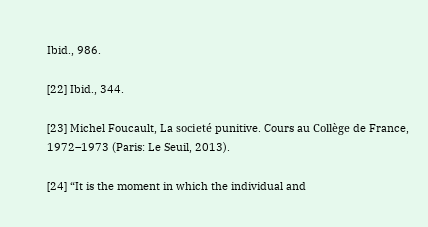Ibid., 986.

[22] Ibid., 344.

[23] Michel Foucault, La societé punitive. Cours au Collège de France, 1972–1973 (Paris: Le Seuil, 2013).

[24] “It is the moment in which the individual and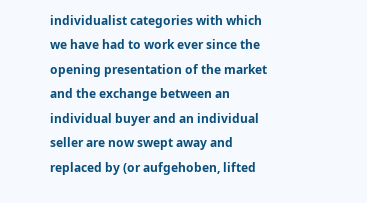individualist categories with which we have had to work ever since the opening presentation of the market and the exchange between an individual buyer and an individual seller are now swept away and replaced by (or aufgehoben, lifted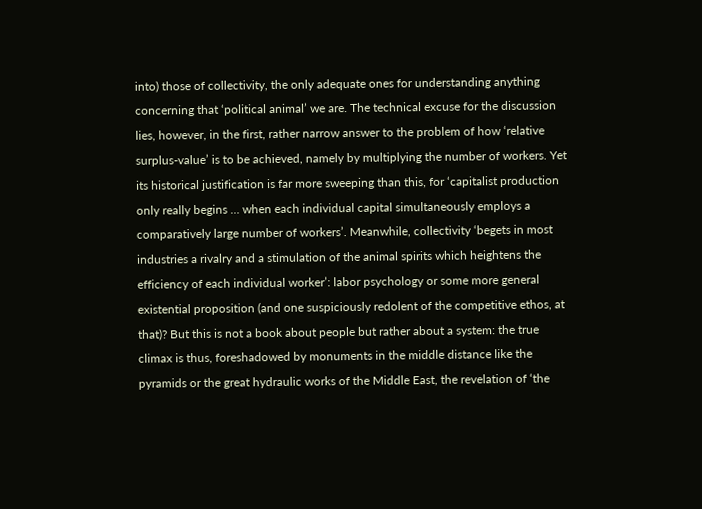into) those of collectivity, the only adequate ones for understanding anything concerning that ‘political animal’ we are. The technical excuse for the discussion lies, however, in the first, rather narrow answer to the problem of how ‘relative surplus-value’ is to be achieved, namely by multiplying the number of workers. Yet its historical justification is far more sweeping than this, for ‘capitalist production only really begins … when each individual capital simultaneously employs a comparatively large number of workers’. Meanwhile, collectivity ‘begets in most industries a rivalry and a stimulation of the animal spirits which heightens the efficiency of each individual worker’: labor psychology or some more general existential proposition (and one suspiciously redolent of the competitive ethos, at that)? But this is not a book about people but rather about a system: the true climax is thus, foreshadowed by monuments in the middle distance like the pyramids or the great hydraulic works of the Middle East, the revelation of ‘the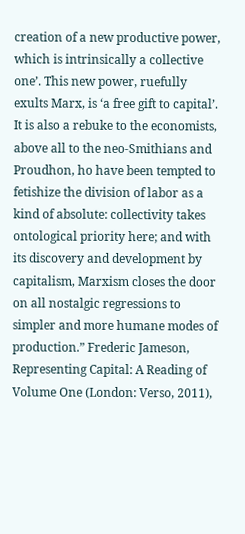creation of a new productive power, which is intrinsically a collective one’. This new power, ruefully exults Marx, is ‘a free gift to capital’. It is also a rebuke to the economists, above all to the neo-Smithians and Proudhon, ho have been tempted to fetishize the division of labor as a kind of absolute: collectivity takes ontological priority here; and with its discovery and development by capitalism, Marxism closes the door on all nostalgic regressions to simpler and more humane modes of production.” Frederic Jameson,  Representing Capital: A Reading of Volume One (London: Verso, 2011),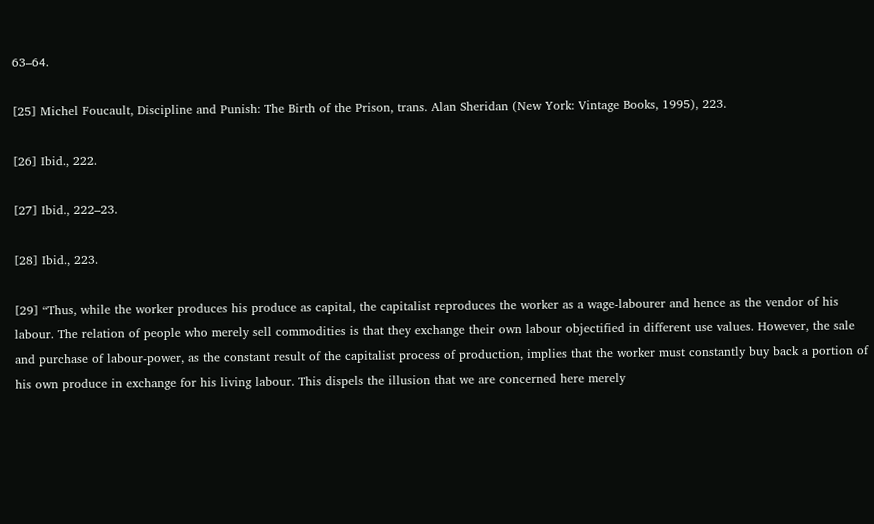63–64.

[25] Michel Foucault, Discipline and Punish: The Birth of the Prison, trans. Alan Sheridan (New York: Vintage Books, 1995), 223.

[26] Ibid., 222.

[27] Ibid., 222–23.

[28] Ibid., 223.

[29] “Thus, while the worker produces his produce as capital, the capitalist reproduces the worker as a wage-labourer and hence as the vendor of his labour. The relation of people who merely sell commodities is that they exchange their own labour objectified in different use values. However, the sale and purchase of labour-power, as the constant result of the capitalist process of production, implies that the worker must constantly buy back a portion of his own produce in exchange for his living labour. This dispels the illusion that we are concerned here merely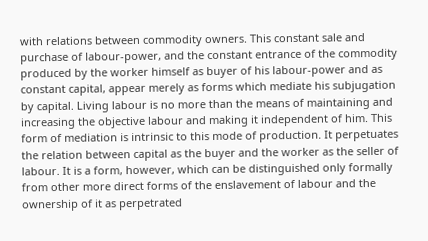with relations between commodity owners. This constant sale and purchase of labour-power, and the constant entrance of the commodity produced by the worker himself as buyer of his labour-power and as constant capital, appear merely as forms which mediate his subjugation by capital. Living labour is no more than the means of maintaining and increasing the objective labour and making it independent of him. This form of mediation is intrinsic to this mode of production. It perpetuates the relation between capital as the buyer and the worker as the seller of labour. It is a form, however, which can be distinguished only formally from other more direct forms of the enslavement of labour and the ownership of it as perpetrated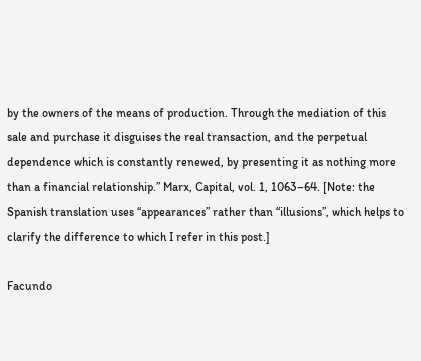by the owners of the means of production. Through the mediation of this sale and purchase it disguises the real transaction, and the perpetual dependence which is constantly renewed, by presenting it as nothing more than a financial relationship.” Marx, Capital, vol. 1, 1063–64. [Note: the Spanish translation uses “appearances” rather than “illusions”, which helps to clarify the difference to which I refer in this post.]

Facundo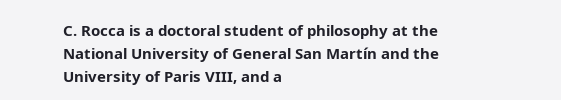C. Rocca is a doctoral student of philosophy at the National University of General San Martín and the University of Paris VIII, and a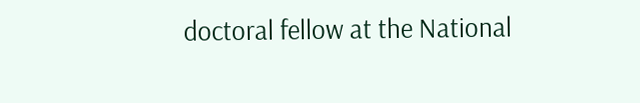doctoral fellow at the National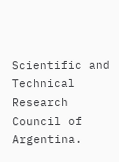Scientific and Technical Research Council of Argentina.